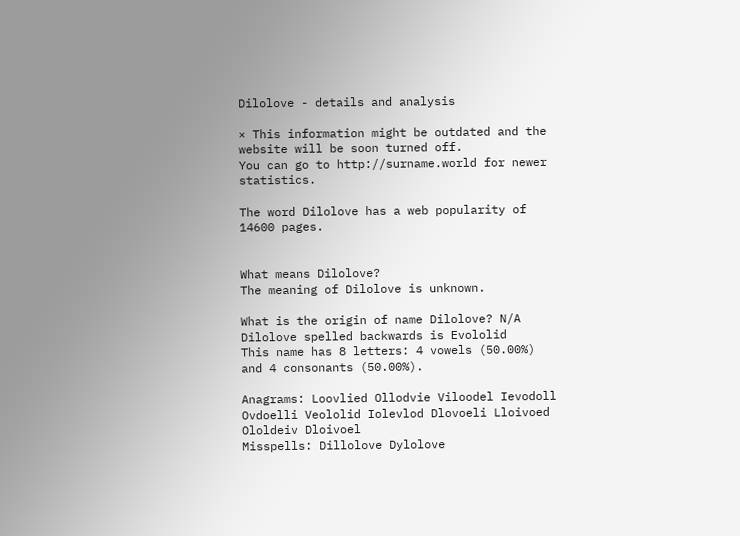Dilolove - details and analysis

× This information might be outdated and the website will be soon turned off.
You can go to http://surname.world for newer statistics.

The word Dilolove has a web popularity of 14600 pages.


What means Dilolove?
The meaning of Dilolove is unknown.

What is the origin of name Dilolove? N/A
Dilolove spelled backwards is Evololid
This name has 8 letters: 4 vowels (50.00%) and 4 consonants (50.00%).

Anagrams: Loovlied Ollodvie Viloodel Ievodoll Ovdoelli Veololid Iolevlod Dlovoeli Lloivoed Ololdeiv Dloivoel
Misspells: Dillolove Dylolove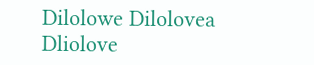Dilolowe Dilolovea Dliolove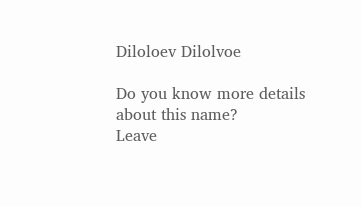Diloloev Dilolvoe

Do you know more details about this name?
Leave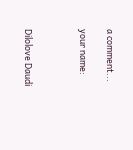a comment...

your name:



Dilolove Daudi